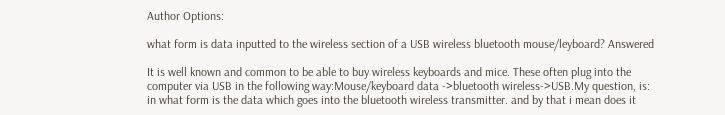Author Options:

what form is data inputted to the wireless section of a USB wireless bluetooth mouse/leyboard? Answered

It is well known and common to be able to buy wireless keyboards and mice. These often plug into the computer via USB in the following way:Mouse/keyboard data ->bluetooth wireless->USB.My question, is: in what form is the data which goes into the bluetooth wireless transmitter. and by that i mean does it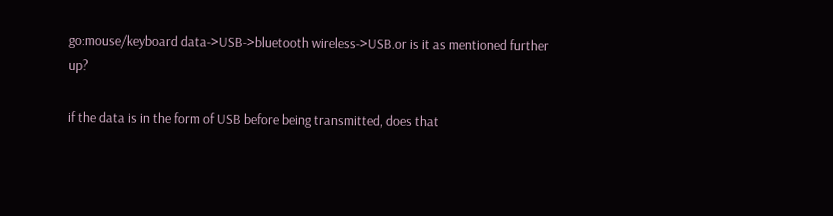go:mouse/keyboard data->USB->bluetooth wireless->USB.or is it as mentioned further up?

if the data is in the form of USB before being transmitted, does that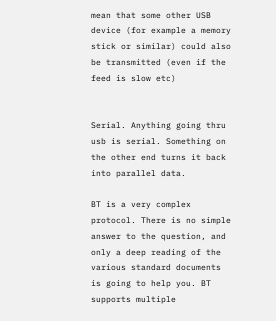mean that some other USB device (for example a memory stick or similar) could also be transmitted (even if the feed is slow etc)


Serial. Anything going thru usb is serial. Something on the other end turns it back into parallel data.

BT is a very complex protocol. There is no simple answer to the question, and only a deep reading of the various standard documents is going to help you. BT supports multiple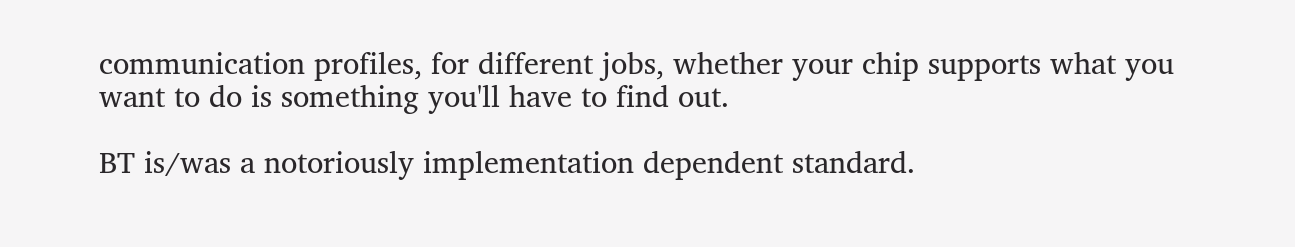communication profiles, for different jobs, whether your chip supports what you want to do is something you'll have to find out.

BT is/was a notoriously implementation dependent standard.